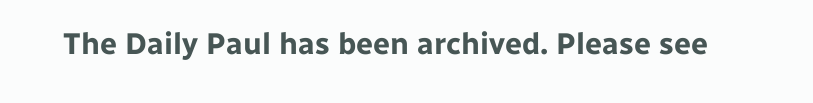The Daily Paul has been archived. Please see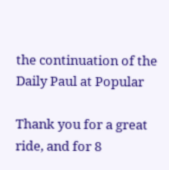the continuation of the Daily Paul at Popular

Thank you for a great ride, and for 8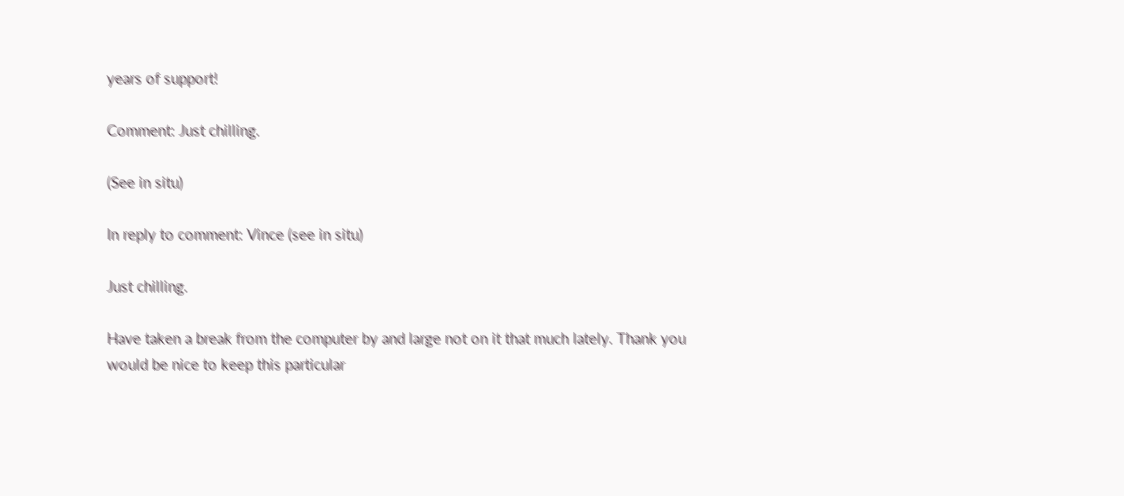years of support!

Comment: Just chilling.

(See in situ)

In reply to comment: Vince (see in situ)

Just chilling.

Have taken a break from the computer by and large not on it that much lately. Thank you would be nice to keep this particular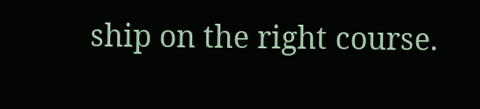ship on the right course.